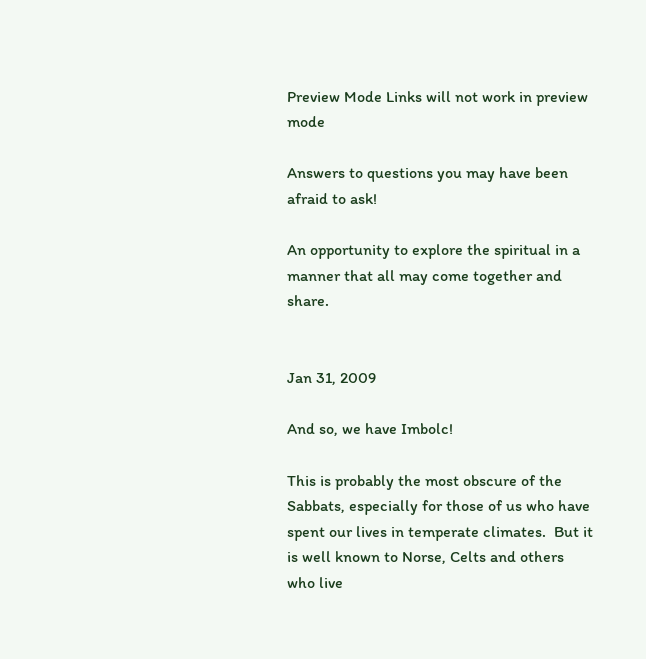Preview Mode Links will not work in preview mode

Answers to questions you may have been afraid to ask!

An opportunity to explore the spiritual in a manner that all may come together and share.


Jan 31, 2009

And so, we have Imbolc!

This is probably the most obscure of the Sabbats, especially for those of us who have spent our lives in temperate climates.  But it is well known to Norse, Celts and others who live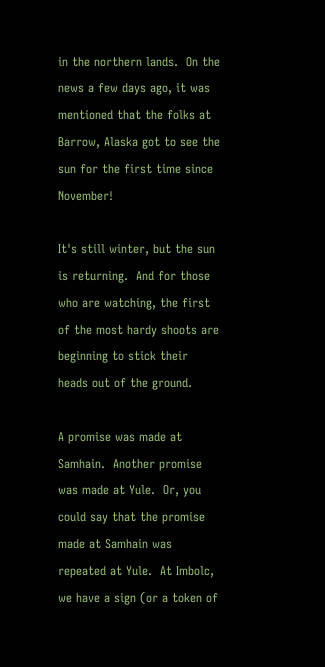in the northern lands.  On the news a few days ago, it was mentioned that the folks at Barrow, Alaska got to see the sun for the first time since November!

It's still winter, but the sun is returning.  And for those who are watching, the first of the most hardy shoots are beginning to stick their heads out of the ground.

A promise was made at Samhain.  Another promise was made at Yule.  Or, you could say that the promise made at Samhain was repeated at Yule.  At Imbolc, we have a sign (or a token of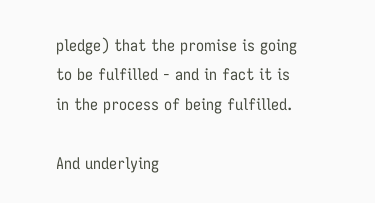pledge) that the promise is going to be fulfilled - and in fact it is in the process of being fulfilled.

And underlying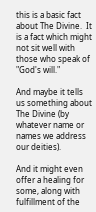this is a basic fact about The Divine.  It is a fact which might not sit well with those who speak of "God's will."

And maybe it tells us something about The Divine (by whatever name or names we address our deities).

And it might even offer a healing for some, along with fulfillment of the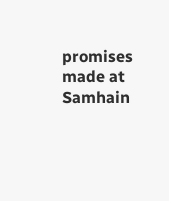promises made at Samhain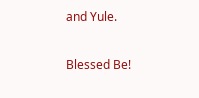and Yule.

Blessed Be!